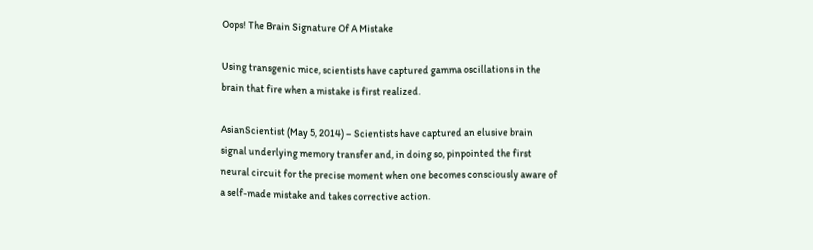Oops! The Brain Signature Of A Mistake

Using transgenic mice, scientists have captured gamma oscillations in the brain that fire when a mistake is first realized.

AsianScientist (May 5, 2014) – Scientists have captured an elusive brain signal underlying memory transfer and, in doing so, pinpointed the first neural circuit for the precise moment when one becomes consciously aware of a self-made mistake and takes corrective action.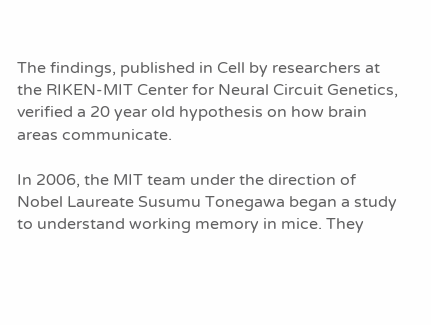The findings, published in Cell by researchers at the RIKEN-MIT Center for Neural Circuit Genetics, verified a 20 year old hypothesis on how brain areas communicate.

In 2006, the MIT team under the direction of Nobel Laureate Susumu Tonegawa began a study to understand working memory in mice. They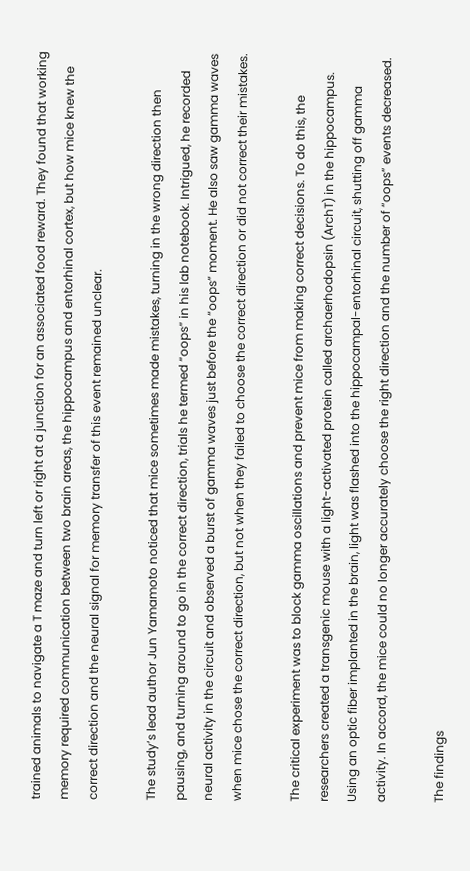trained animals to navigate a T maze and turn left or right at a junction for an associated food reward. They found that working memory required communication between two brain areas, the hippocampus and entorhinal cortex, but how mice knew the correct direction and the neural signal for memory transfer of this event remained unclear.

The study’s lead author Jun Yamamoto noticed that mice sometimes made mistakes, turning in the wrong direction then pausing, and turning around to go in the correct direction, trials he termed “oops” in his lab notebook. Intrigued, he recorded neural activity in the circuit and observed a burst of gamma waves just before the “oops” moment. He also saw gamma waves when mice chose the correct direction, but not when they failed to choose the correct direction or did not correct their mistakes.

The critical experiment was to block gamma oscillations and prevent mice from making correct decisions. To do this, the researchers created a transgenic mouse with a light-activated protein called archaerhodopsin (ArchT) in the hippocampus. Using an optic fiber implanted in the brain, light was flashed into the hippocampal-entorhinal circuit, shutting off gamma activity. In accord, the mice could no longer accurately choose the right direction and the number of “oops” events decreased.

The findings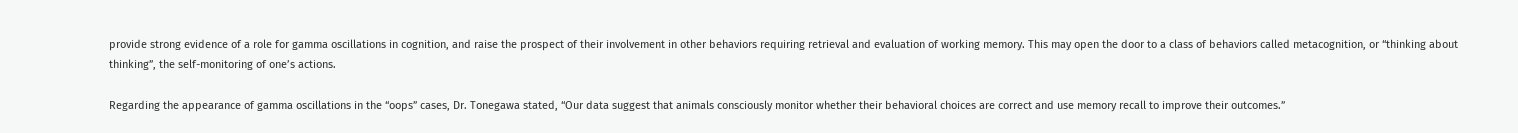provide strong evidence of a role for gamma oscillations in cognition, and raise the prospect of their involvement in other behaviors requiring retrieval and evaluation of working memory. This may open the door to a class of behaviors called metacognition, or “thinking about thinking”, the self-monitoring of one’s actions.

Regarding the appearance of gamma oscillations in the “oops” cases, Dr. Tonegawa stated, “Our data suggest that animals consciously monitor whether their behavioral choices are correct and use memory recall to improve their outcomes.”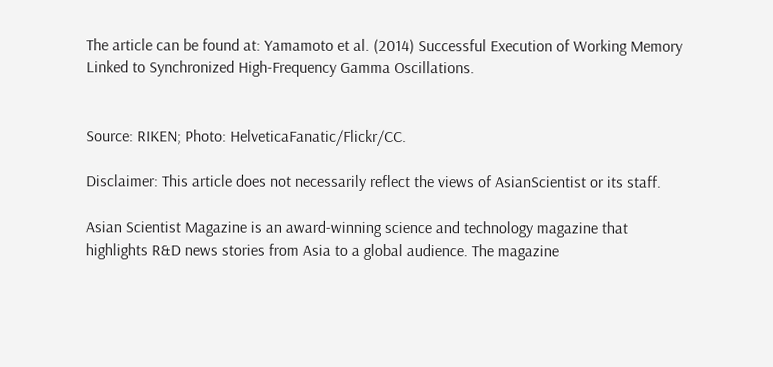The article can be found at: Yamamoto et al. (2014) Successful Execution of Working Memory Linked to Synchronized High-Frequency Gamma Oscillations.


Source: RIKEN; Photo: HelveticaFanatic/Flickr/CC.

Disclaimer: This article does not necessarily reflect the views of AsianScientist or its staff.

Asian Scientist Magazine is an award-winning science and technology magazine that highlights R&D news stories from Asia to a global audience. The magazine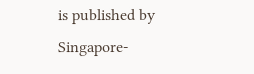is published by Singapore-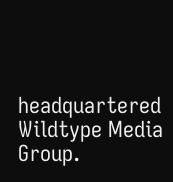headquartered Wildtype Media Group.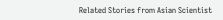Related Stories from Asian Scientist